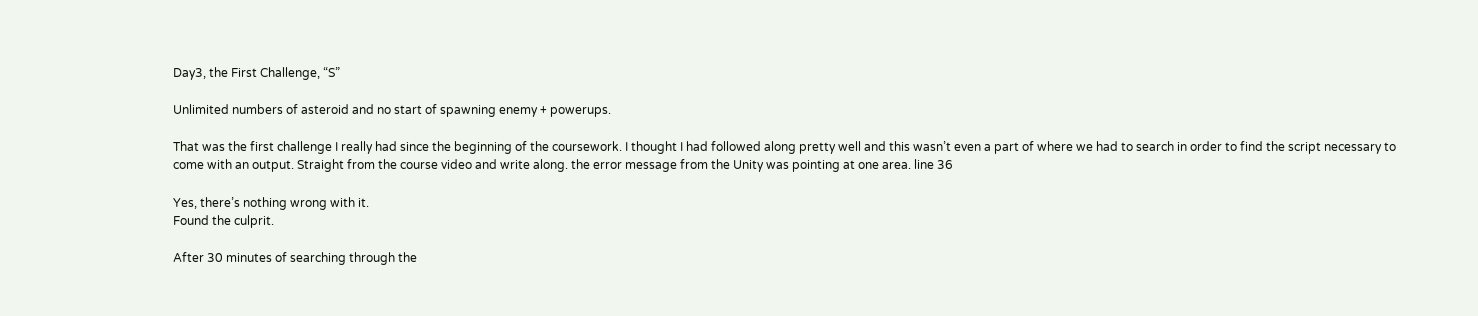Day3, the First Challenge, “S”

Unlimited numbers of asteroid and no start of spawning enemy + powerups.

That was the first challenge I really had since the beginning of the coursework. I thought I had followed along pretty well and this wasn’t even a part of where we had to search in order to find the script necessary to come with an output. Straight from the course video and write along. the error message from the Unity was pointing at one area. line 36

Yes, there’s nothing wrong with it.
Found the culprit.

After 30 minutes of searching through the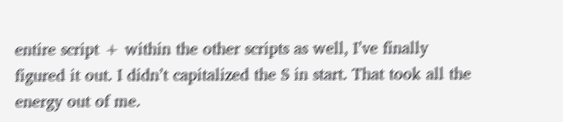entire script + within the other scripts as well, I’ve finally figured it out. I didn’t capitalized the S in start. That took all the energy out of me.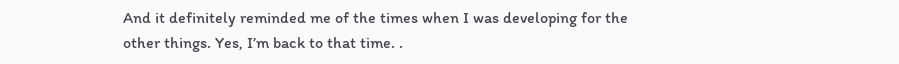And it definitely reminded me of the times when I was developing for the other things. Yes, I’m back to that time. .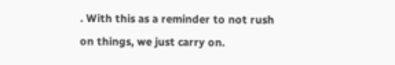. With this as a reminder to not rush on things, we just carry on.